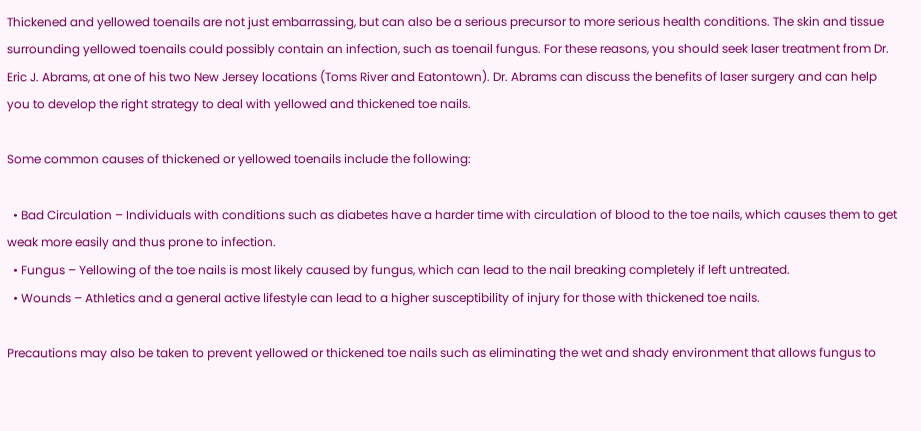Thickened and yellowed toenails are not just embarrassing, but can also be a serious precursor to more serious health conditions. The skin and tissue surrounding yellowed toenails could possibly contain an infection, such as toenail fungus. For these reasons, you should seek laser treatment from Dr. Eric J. Abrams, at one of his two New Jersey locations (Toms River and Eatontown). Dr. Abrams can discuss the benefits of laser surgery and can help you to develop the right strategy to deal with yellowed and thickened toe nails.

Some common causes of thickened or yellowed toenails include the following:

  • Bad Circulation – Individuals with conditions such as diabetes have a harder time with circulation of blood to the toe nails, which causes them to get weak more easily and thus prone to infection.
  • Fungus – Yellowing of the toe nails is most likely caused by fungus, which can lead to the nail breaking completely if left untreated.
  • Wounds – Athletics and a general active lifestyle can lead to a higher susceptibility of injury for those with thickened toe nails.

Precautions may also be taken to prevent yellowed or thickened toe nails such as eliminating the wet and shady environment that allows fungus to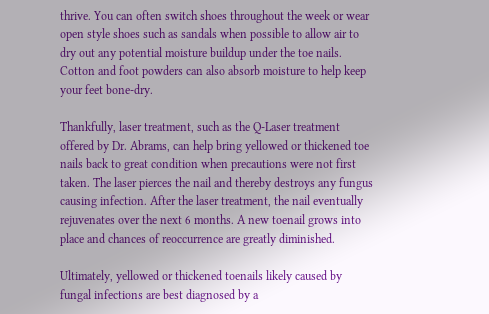thrive. You can often switch shoes throughout the week or wear open style shoes such as sandals when possible to allow air to dry out any potential moisture buildup under the toe nails. Cotton and foot powders can also absorb moisture to help keep your feet bone-dry.

Thankfully, laser treatment, such as the Q-Laser treatment offered by Dr. Abrams, can help bring yellowed or thickened toe nails back to great condition when precautions were not first taken. The laser pierces the nail and thereby destroys any fungus causing infection. After the laser treatment, the nail eventually rejuvenates over the next 6 months. A new toenail grows into place and chances of reoccurrence are greatly diminished.

Ultimately, yellowed or thickened toenails likely caused by fungal infections are best diagnosed by a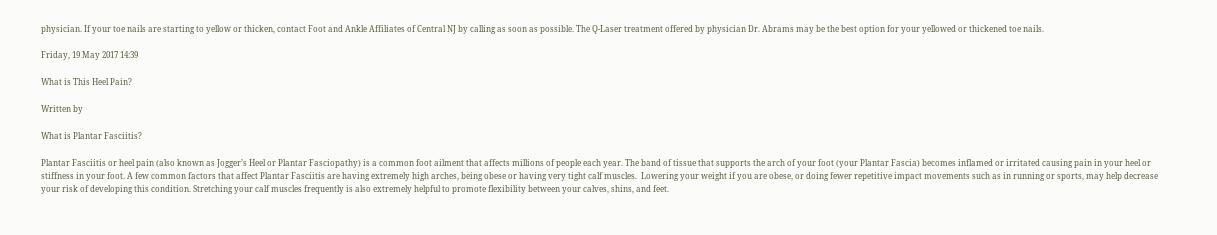physician. If your toe nails are starting to yellow or thicken, contact Foot and Ankle Affiliates of Central NJ by calling as soon as possible. The Q-Laser treatment offered by physician Dr. Abrams may be the best option for your yellowed or thickened toe nails.

Friday, 19 May 2017 14:39

What is This Heel Pain?

Written by

What is Plantar Fasciitis?

Plantar Fasciitis or heel pain (also known as Jogger’s Heel or Plantar Fasciopathy) is a common foot ailment that affects millions of people each year. The band of tissue that supports the arch of your foot (your Plantar Fascia) becomes inflamed or irritated causing pain in your heel or stiffness in your foot. A few common factors that affect Plantar Fasciitis are having extremely high arches, being obese or having very tight calf muscles.  Lowering your weight if you are obese, or doing fewer repetitive impact movements such as in running or sports, may help decrease your risk of developing this condition. Stretching your calf muscles frequently is also extremely helpful to promote flexibility between your calves, shins, and feet.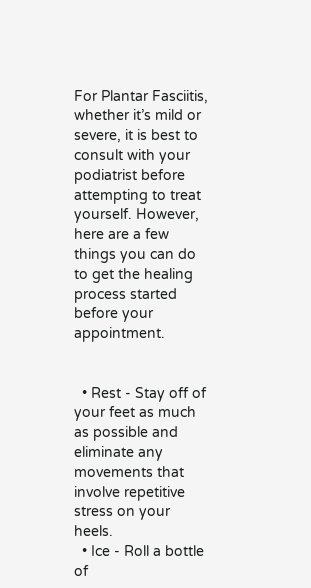For Plantar Fasciitis, whether it’s mild or severe, it is best to consult with your podiatrist before attempting to treat yourself. However, here are a few things you can do to get the healing process started before your appointment.


  • Rest - Stay off of your feet as much as possible and eliminate any movements that involve repetitive stress on your heels.
  • Ice - Roll a bottle of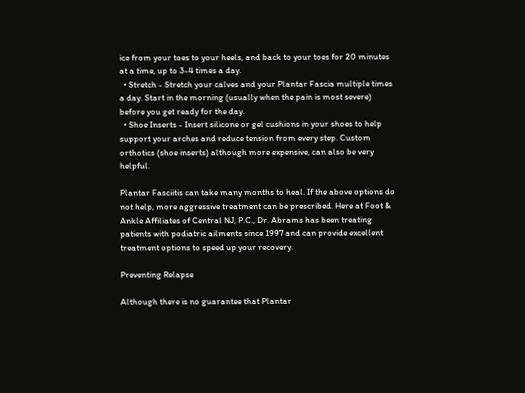ice from your toes to your heels, and back to your toes for 20 minutes at a time, up to 3-4 times a day.
  • Stretch - Stretch your calves and your Plantar Fascia multiple times a day. Start in the morning (usually when the pain is most severe) before you get ready for the day.
  • Shoe Inserts - Insert silicone or gel cushions in your shoes to help support your arches and reduce tension from every step. Custom orthotics (shoe inserts) although more expensive, can also be very helpful.

Plantar Fasciitis can take many months to heal. If the above options do not help, more aggressive treatment can be prescribed. Here at Foot & Ankle Affiliates of Central NJ, P.C., Dr. Abrams has been treating patients with podiatric ailments since 1997 and can provide excellent treatment options to speed up your recovery.

Preventing Relapse

Although there is no guarantee that Plantar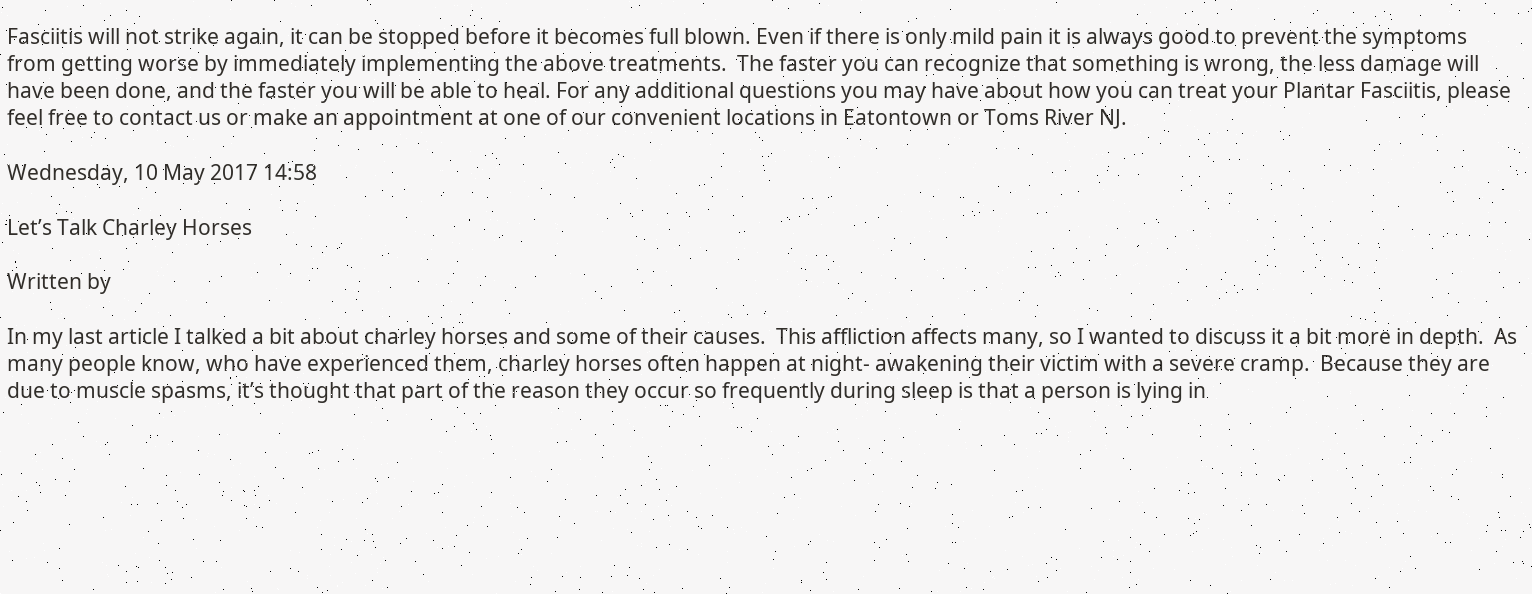Fasciitis will not strike again, it can be stopped before it becomes full blown. Even if there is only mild pain it is always good to prevent the symptoms from getting worse by immediately implementing the above treatments.  The faster you can recognize that something is wrong, the less damage will have been done, and the faster you will be able to heal. For any additional questions you may have about how you can treat your Plantar Fasciitis, please feel free to contact us or make an appointment at one of our convenient locations in Eatontown or Toms River NJ.

Wednesday, 10 May 2017 14:58

Let’s Talk Charley Horses

Written by

In my last article I talked a bit about charley horses and some of their causes.  This affliction affects many, so I wanted to discuss it a bit more in depth.  As many people know, who have experienced them, charley horses often happen at night- awakening their victim with a severe cramp.  Because they are due to muscle spasms, it’s thought that part of the reason they occur so frequently during sleep is that a person is lying in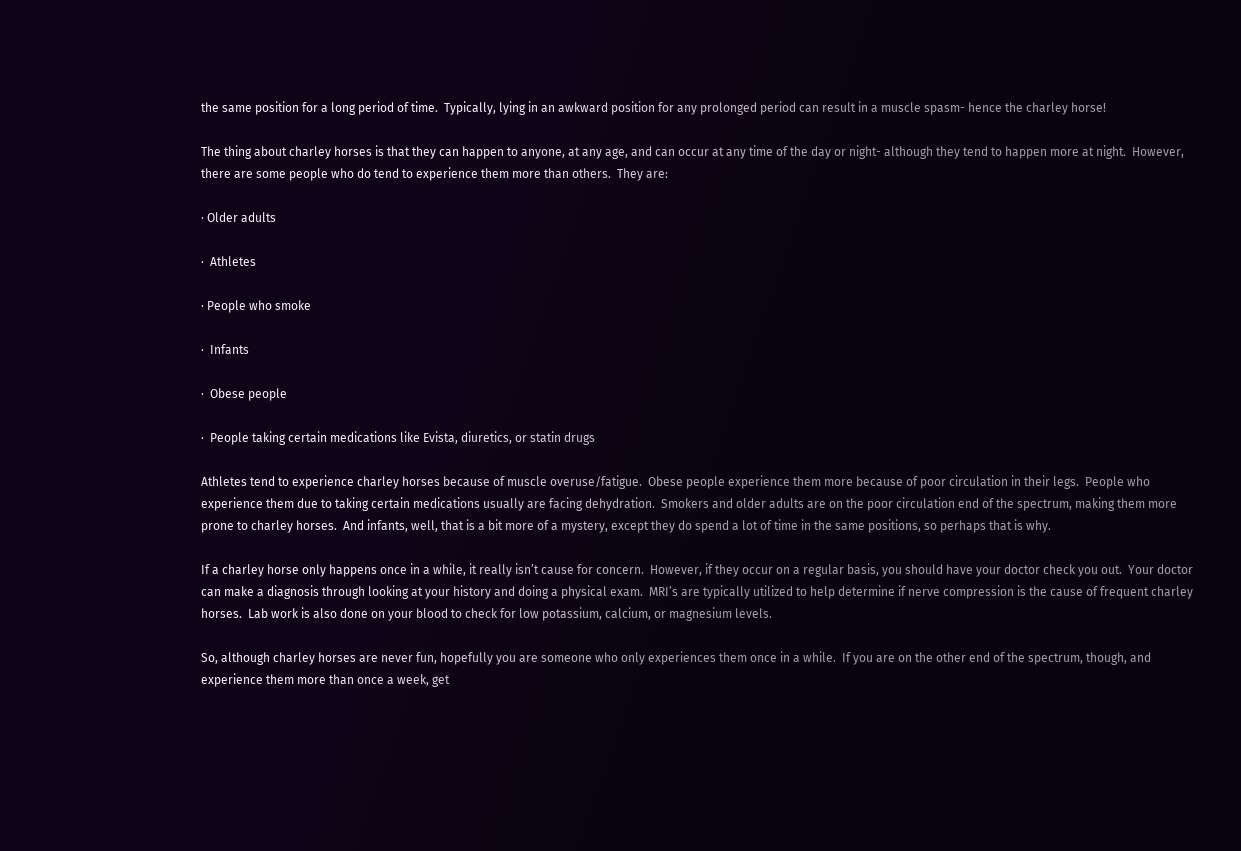the same position for a long period of time.  Typically, lying in an awkward position for any prolonged period can result in a muscle spasm- hence the charley horse!

The thing about charley horses is that they can happen to anyone, at any age, and can occur at any time of the day or night- although they tend to happen more at night.  However, there are some people who do tend to experience them more than others.  They are:

· Older adults

·  Athletes

· People who smoke

·  Infants

·  Obese people

·  People taking certain medications like Evista, diuretics, or statin drugs

Athletes tend to experience charley horses because of muscle overuse/fatigue.  Obese people experience them more because of poor circulation in their legs.  People who experience them due to taking certain medications usually are facing dehydration.  Smokers and older adults are on the poor circulation end of the spectrum, making them more prone to charley horses.  And infants, well, that is a bit more of a mystery, except they do spend a lot of time in the same positions, so perhaps that is why.

If a charley horse only happens once in a while, it really isn’t cause for concern.  However, if they occur on a regular basis, you should have your doctor check you out.  Your doctor can make a diagnosis through looking at your history and doing a physical exam.  MRI’s are typically utilized to help determine if nerve compression is the cause of frequent charley horses.  Lab work is also done on your blood to check for low potassium, calcium, or magnesium levels.

So, although charley horses are never fun, hopefully you are someone who only experiences them once in a while.  If you are on the other end of the spectrum, though, and experience them more than once a week, get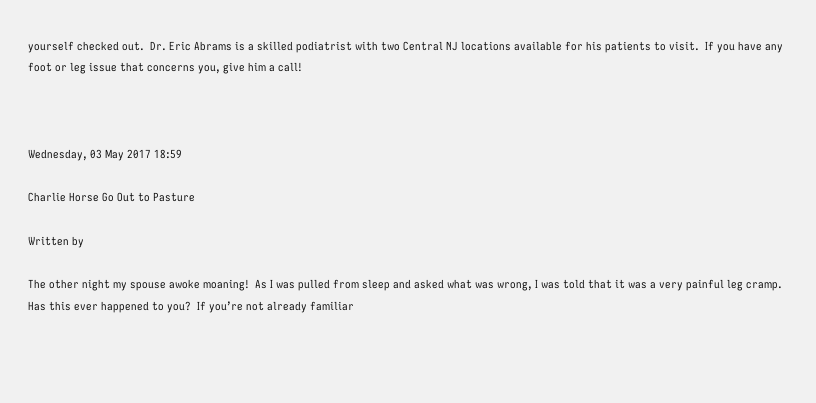yourself checked out.  Dr. Eric Abrams is a skilled podiatrist with two Central NJ locations available for his patients to visit.  If you have any foot or leg issue that concerns you, give him a call!



Wednesday, 03 May 2017 18:59

Charlie Horse Go Out to Pasture

Written by

The other night my spouse awoke moaning!  As I was pulled from sleep and asked what was wrong, I was told that it was a very painful leg cramp.  Has this ever happened to you?  If you’re not already familiar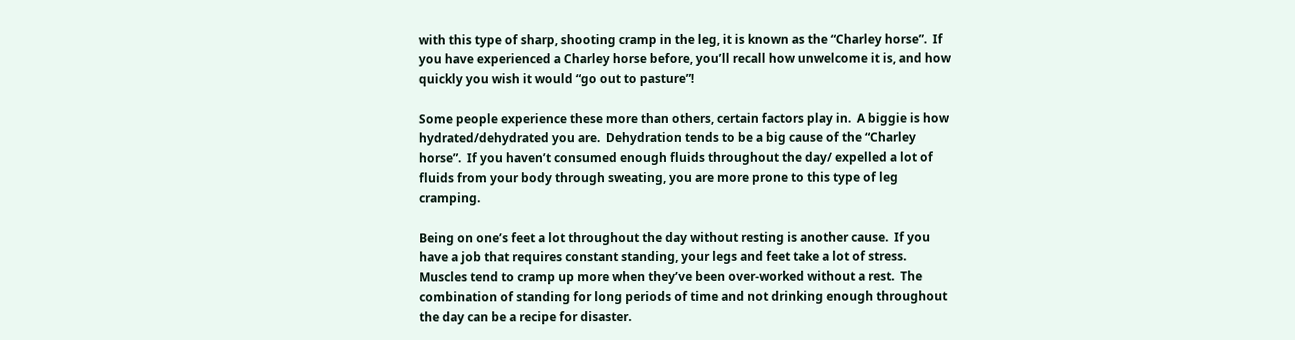with this type of sharp, shooting cramp in the leg, it is known as the “Charley horse”.  If you have experienced a Charley horse before, you’ll recall how unwelcome it is, and how quickly you wish it would “go out to pasture”!

Some people experience these more than others, certain factors play in.  A biggie is how hydrated/dehydrated you are.  Dehydration tends to be a big cause of the “Charley horse”.  If you haven’t consumed enough fluids throughout the day/ expelled a lot of fluids from your body through sweating, you are more prone to this type of leg cramping.

Being on one’s feet a lot throughout the day without resting is another cause.  If you have a job that requires constant standing, your legs and feet take a lot of stress.  Muscles tend to cramp up more when they’ve been over-worked without a rest.  The combination of standing for long periods of time and not drinking enough throughout the day can be a recipe for disaster.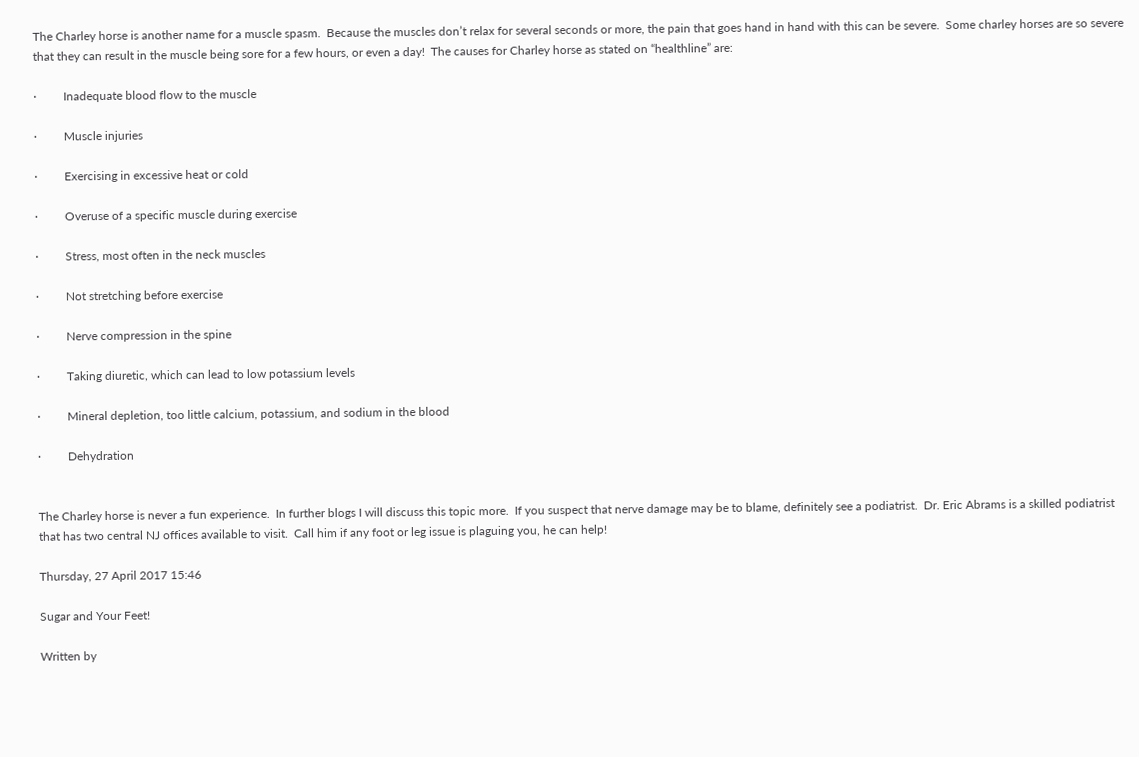The Charley horse is another name for a muscle spasm.  Because the muscles don’t relax for several seconds or more, the pain that goes hand in hand with this can be severe.  Some charley horses are so severe that they can result in the muscle being sore for a few hours, or even a day!  The causes for Charley horse as stated on “healthline” are:

·         Inadequate blood flow to the muscle

·         Muscle injuries

·         Exercising in excessive heat or cold

·         Overuse of a specific muscle during exercise

·         Stress, most often in the neck muscles

·         Not stretching before exercise

·         Nerve compression in the spine

·         Taking diuretic, which can lead to low potassium levels

·         Mineral depletion, too little calcium, potassium, and sodium in the blood

·         Dehydration


The Charley horse is never a fun experience.  In further blogs I will discuss this topic more.  If you suspect that nerve damage may be to blame, definitely see a podiatrist.  Dr. Eric Abrams is a skilled podiatrist that has two central NJ offices available to visit.  Call him if any foot or leg issue is plaguing you, he can help!

Thursday, 27 April 2017 15:46

Sugar and Your Feet!

Written by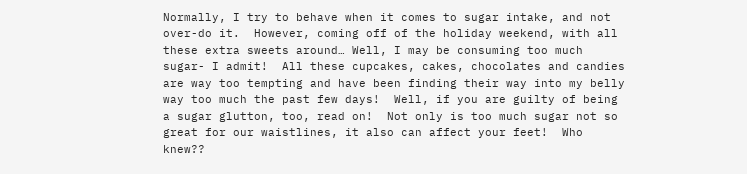Normally, I try to behave when it comes to sugar intake, and not over-do it.  However, coming off of the holiday weekend, with all these extra sweets around… Well, I may be consuming too much sugar- I admit!  All these cupcakes, cakes, chocolates and candies are way too tempting and have been finding their way into my belly way too much the past few days!  Well, if you are guilty of being a sugar glutton, too, read on!  Not only is too much sugar not so great for our waistlines, it also can affect your feet!  Who knew??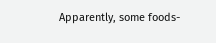Apparently, some foods-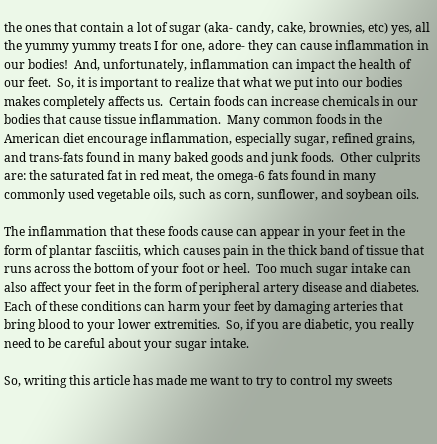the ones that contain a lot of sugar (aka- candy, cake, brownies, etc) yes, all the yummy yummy treats I for one, adore- they can cause inflammation in our bodies!  And, unfortunately, inflammation can impact the health of our feet.  So, it is important to realize that what we put into our bodies makes completely affects us.  Certain foods can increase chemicals in our bodies that cause tissue inflammation.  Many common foods in the American diet encourage inflammation, especially sugar, refined grains, and trans-fats found in many baked goods and junk foods.  Other culprits are: the saturated fat in red meat, the omega-6 fats found in many commonly used vegetable oils, such as corn, sunflower, and soybean oils.

The inflammation that these foods cause can appear in your feet in the form of plantar fasciitis, which causes pain in the thick band of tissue that runs across the bottom of your foot or heel.  Too much sugar intake can also affect your feet in the form of peripheral artery disease and diabetes.  Each of these conditions can harm your feet by damaging arteries that bring blood to your lower extremities.  So, if you are diabetic, you really need to be careful about your sugar intake.

So, writing this article has made me want to try to control my sweets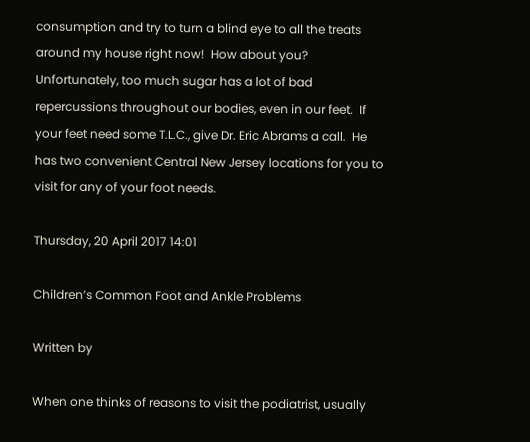consumption and try to turn a blind eye to all the treats around my house right now!  How about you?  Unfortunately, too much sugar has a lot of bad repercussions throughout our bodies, even in our feet.  If your feet need some T.L.C., give Dr. Eric Abrams a call.  He has two convenient Central New Jersey locations for you to visit for any of your foot needs.

Thursday, 20 April 2017 14:01

Children’s Common Foot and Ankle Problems

Written by

When one thinks of reasons to visit the podiatrist, usually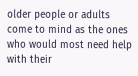older people or adults come to mind as the ones who would most need help with their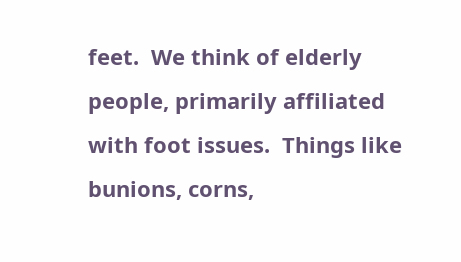feet.  We think of elderly people, primarily affiliated with foot issues.  Things like bunions, corns,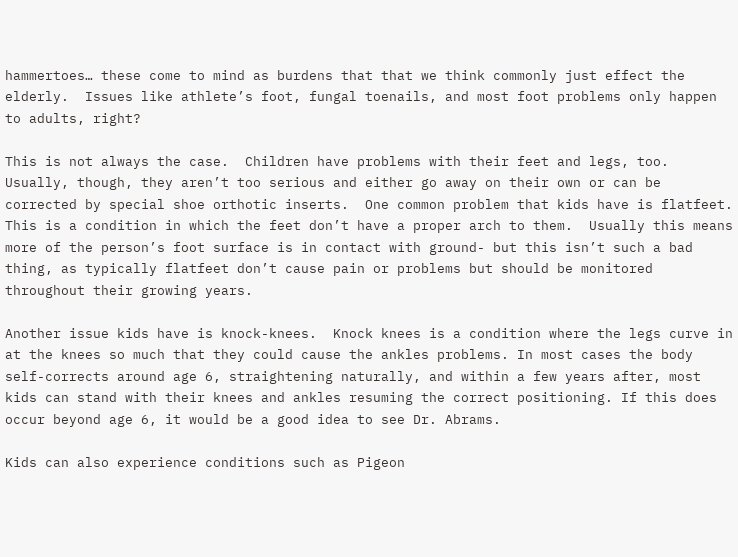hammertoes… these come to mind as burdens that that we think commonly just effect the elderly.  Issues like athlete’s foot, fungal toenails, and most foot problems only happen to adults, right?

This is not always the case.  Children have problems with their feet and legs, too.  Usually, though, they aren’t too serious and either go away on their own or can be corrected by special shoe orthotic inserts.  One common problem that kids have is flatfeet.  This is a condition in which the feet don’t have a proper arch to them.  Usually this means more of the person’s foot surface is in contact with ground- but this isn’t such a bad thing, as typically flatfeet don’t cause pain or problems but should be monitored throughout their growing years.

Another issue kids have is knock-knees.  Knock knees is a condition where the legs curve in at the knees so much that they could cause the ankles problems. In most cases the body self-corrects around age 6, straightening naturally, and within a few years after, most kids can stand with their knees and ankles resuming the correct positioning. If this does occur beyond age 6, it would be a good idea to see Dr. Abrams.

Kids can also experience conditions such as Pigeon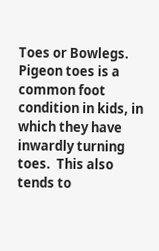Toes or Bowlegs.  Pigeon toes is a common foot condition in kids, in which they have inwardly turning toes.  This also tends to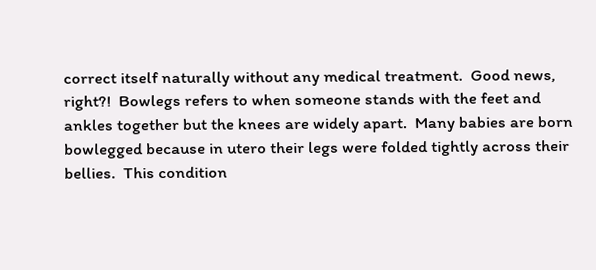correct itself naturally without any medical treatment.  Good news, right?!  Bowlegs refers to when someone stands with the feet and ankles together but the knees are widely apart.  Many babies are born bowlegged because in utero their legs were folded tightly across their bellies.  This condition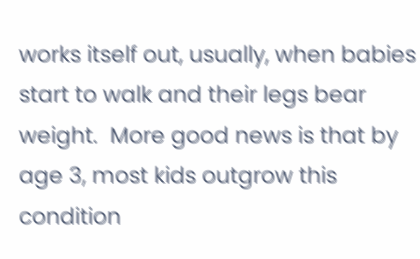works itself out, usually, when babies start to walk and their legs bear weight.  More good news is that by age 3, most kids outgrow this condition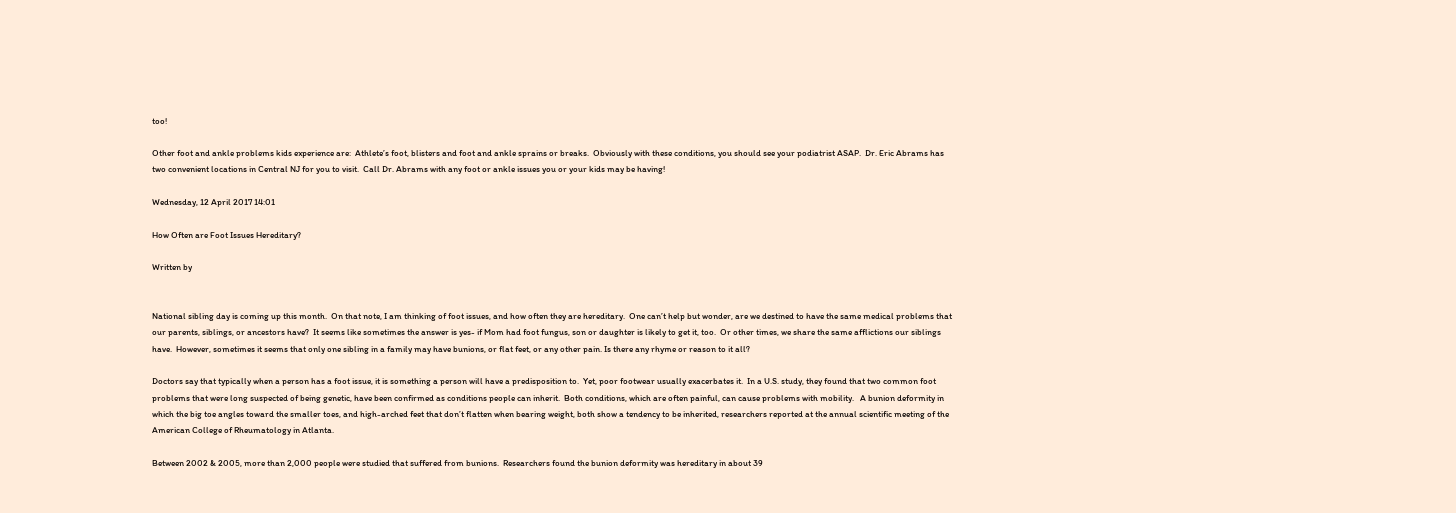too!

Other foot and ankle problems kids experience are:  Athlete’s foot, blisters and foot and ankle sprains or breaks.  Obviously with these conditions, you should see your podiatrist ASAP.  Dr. Eric Abrams has two convenient locations in Central NJ for you to visit.  Call Dr. Abrams with any foot or ankle issues you or your kids may be having!

Wednesday, 12 April 2017 14:01

How Often are Foot Issues Hereditary?

Written by


National sibling day is coming up this month.  On that note, I am thinking of foot issues, and how often they are hereditary.  One can’t help but wonder, are we destined to have the same medical problems that our parents, siblings, or ancestors have?  It seems like sometimes the answer is yes- if Mom had foot fungus, son or daughter is likely to get it, too.  Or other times, we share the same afflictions our siblings have.  However, sometimes it seems that only one sibling in a family may have bunions, or flat feet, or any other pain. Is there any rhyme or reason to it all?

Doctors say that typically when a person has a foot issue, it is something a person will have a predisposition to.  Yet, poor footwear usually exacerbates it.  In a U.S. study, they found that two common foot problems that were long suspected of being genetic, have been confirmed as conditions people can inherit.  Both conditions, which are often painful, can cause problems with mobility.   A bunion deformity in which the big toe angles toward the smaller toes, and high-arched feet that don’t flatten when bearing weight, both show a tendency to be inherited, researchers reported at the annual scientific meeting of the American College of Rheumatology in Atlanta.

Between 2002 & 2005, more than 2,000 people were studied that suffered from bunions.  Researchers found the bunion deformity was hereditary in about 39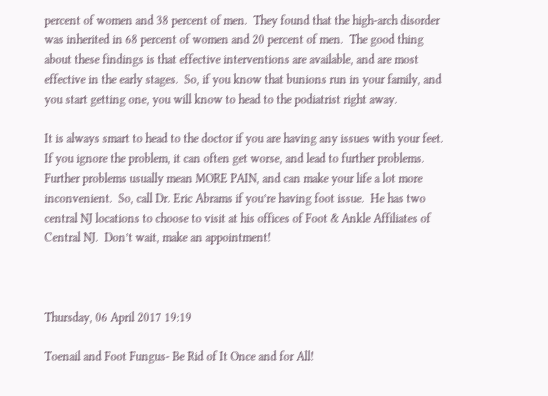percent of women and 38 percent of men.  They found that the high-arch disorder was inherited in 68 percent of women and 20 percent of men.  The good thing about these findings is that effective interventions are available, and are most effective in the early stages.  So, if you know that bunions run in your family, and you start getting one, you will know to head to the podiatrist right away.

It is always smart to head to the doctor if you are having any issues with your feet.  If you ignore the problem, it can often get worse, and lead to further problems.  Further problems usually mean MORE PAIN, and can make your life a lot more inconvenient.  So, call Dr. Eric Abrams if you’re having foot issue.  He has two central NJ locations to choose to visit at his offices of Foot & Ankle Affiliates of Central NJ.  Don’t wait, make an appointment!



Thursday, 06 April 2017 19:19

Toenail and Foot Fungus- Be Rid of It Once and for All!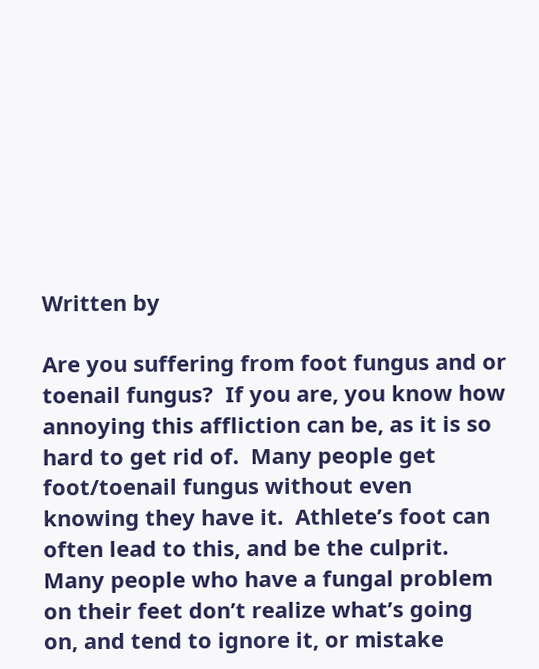Written by

Are you suffering from foot fungus and or toenail fungus?  If you are, you know how annoying this affliction can be, as it is so hard to get rid of.  Many people get foot/toenail fungus without even knowing they have it.  Athlete’s foot can often lead to this, and be the culprit.  Many people who have a fungal problem on their feet don’t realize what’s going on, and tend to ignore it, or mistake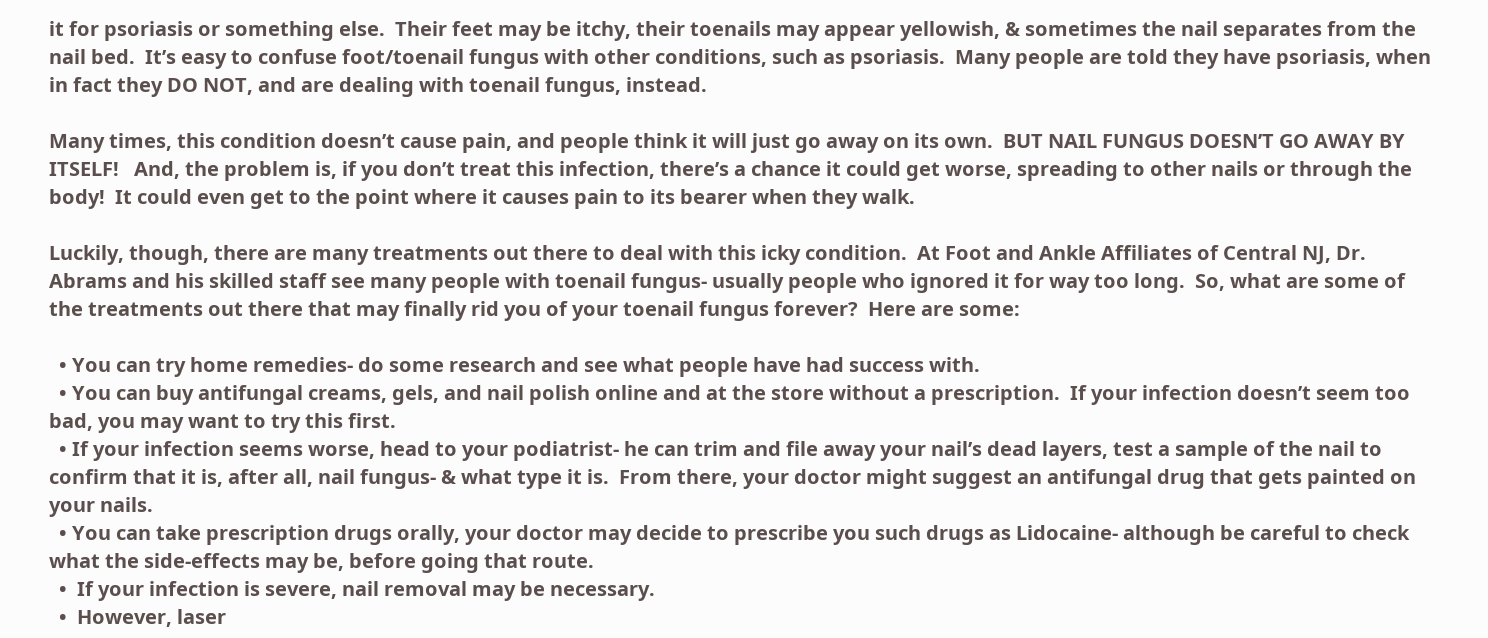it for psoriasis or something else.  Their feet may be itchy, their toenails may appear yellowish, & sometimes the nail separates from the nail bed.  It’s easy to confuse foot/toenail fungus with other conditions, such as psoriasis.  Many people are told they have psoriasis, when in fact they DO NOT, and are dealing with toenail fungus, instead.

Many times, this condition doesn’t cause pain, and people think it will just go away on its own.  BUT NAIL FUNGUS DOESN’T GO AWAY BY ITSELF!   And, the problem is, if you don’t treat this infection, there’s a chance it could get worse, spreading to other nails or through the body!  It could even get to the point where it causes pain to its bearer when they walk.

Luckily, though, there are many treatments out there to deal with this icky condition.  At Foot and Ankle Affiliates of Central NJ, Dr. Abrams and his skilled staff see many people with toenail fungus- usually people who ignored it for way too long.  So, what are some of the treatments out there that may finally rid you of your toenail fungus forever?  Here are some:

  • You can try home remedies- do some research and see what people have had success with.
  • You can buy antifungal creams, gels, and nail polish online and at the store without a prescription.  If your infection doesn’t seem too bad, you may want to try this first.
  • If your infection seems worse, head to your podiatrist- he can trim and file away your nail’s dead layers, test a sample of the nail to confirm that it is, after all, nail fungus- & what type it is.  From there, your doctor might suggest an antifungal drug that gets painted on your nails.
  • You can take prescription drugs orally, your doctor may decide to prescribe you such drugs as Lidocaine- although be careful to check what the side-effects may be, before going that route.
  •  If your infection is severe, nail removal may be necessary.
  •  However, laser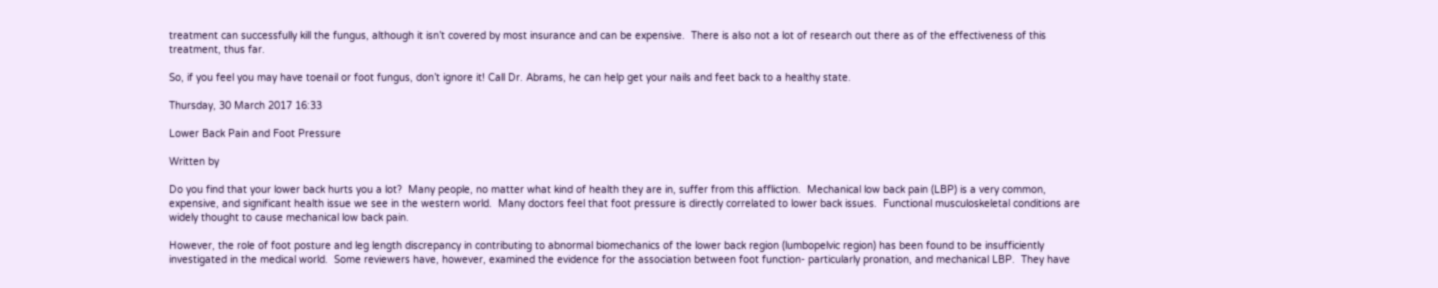treatment can successfully kill the fungus, although it isn’t covered by most insurance and can be expensive.  There is also not a lot of research out there as of the effectiveness of this treatment, thus far.

So, if you feel you may have toenail or foot fungus, don’t ignore it! Call Dr. Abrams, he can help get your nails and feet back to a healthy state.

Thursday, 30 March 2017 16:33

Lower Back Pain and Foot Pressure

Written by

Do you find that your lower back hurts you a lot?  Many people, no matter what kind of health they are in, suffer from this affliction.  Mechanical low back pain (LBP) is a very common, expensive, and significant health issue we see in the western world.  Many doctors feel that foot pressure is directly correlated to lower back issues.  Functional musculoskeletal conditions are widely thought to cause mechanical low back pain.

However, the role of foot posture and leg length discrepancy in contributing to abnormal biomechanics of the lower back region (lumbopelvic region) has been found to be insufficiently investigated in the medical world.  Some reviewers have, however, examined the evidence for the association between foot function- particularly pronation, and mechanical LBP.  They have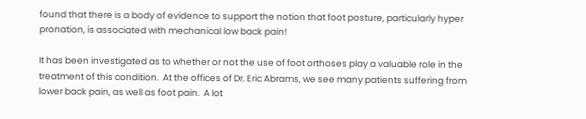found that there is a body of evidence to support the notion that foot posture, particularly hyper pronation, is associated with mechanical low back pain!

It has been investigated as to whether or not the use of foot orthoses play a valuable role in the treatment of this condition.  At the offices of Dr. Eric Abrams, we see many patients suffering from lower back pain, as well as foot pain.  A lot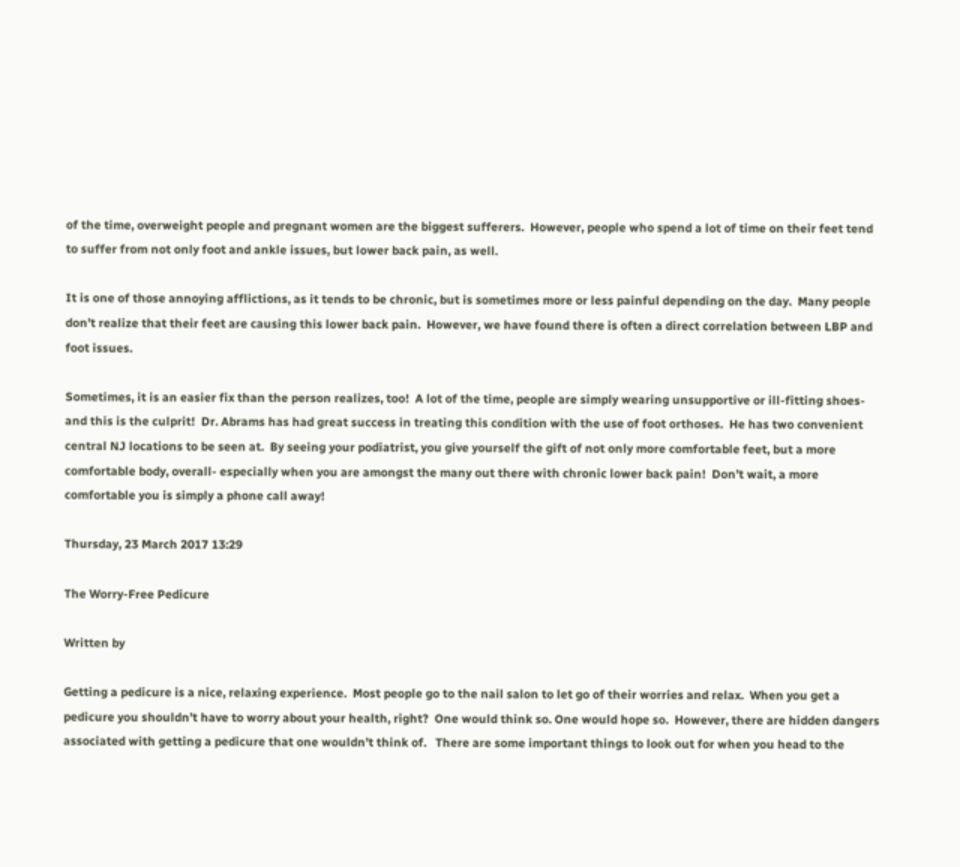of the time, overweight people and pregnant women are the biggest sufferers.  However, people who spend a lot of time on their feet tend to suffer from not only foot and ankle issues, but lower back pain, as well.

It is one of those annoying afflictions, as it tends to be chronic, but is sometimes more or less painful depending on the day.  Many people don’t realize that their feet are causing this lower back pain.  However, we have found there is often a direct correlation between LBP and foot issues.

Sometimes, it is an easier fix than the person realizes, too!  A lot of the time, people are simply wearing unsupportive or ill-fitting shoes- and this is the culprit!  Dr. Abrams has had great success in treating this condition with the use of foot orthoses.  He has two convenient central NJ locations to be seen at.  By seeing your podiatrist, you give yourself the gift of not only more comfortable feet, but a more comfortable body, overall- especially when you are amongst the many out there with chronic lower back pain!  Don’t wait, a more comfortable you is simply a phone call away!

Thursday, 23 March 2017 13:29

The Worry-Free Pedicure

Written by

Getting a pedicure is a nice, relaxing experience.  Most people go to the nail salon to let go of their worries and relax.  When you get a pedicure you shouldn’t have to worry about your health, right?  One would think so. One would hope so.  However, there are hidden dangers associated with getting a pedicure that one wouldn’t think of.   There are some important things to look out for when you head to the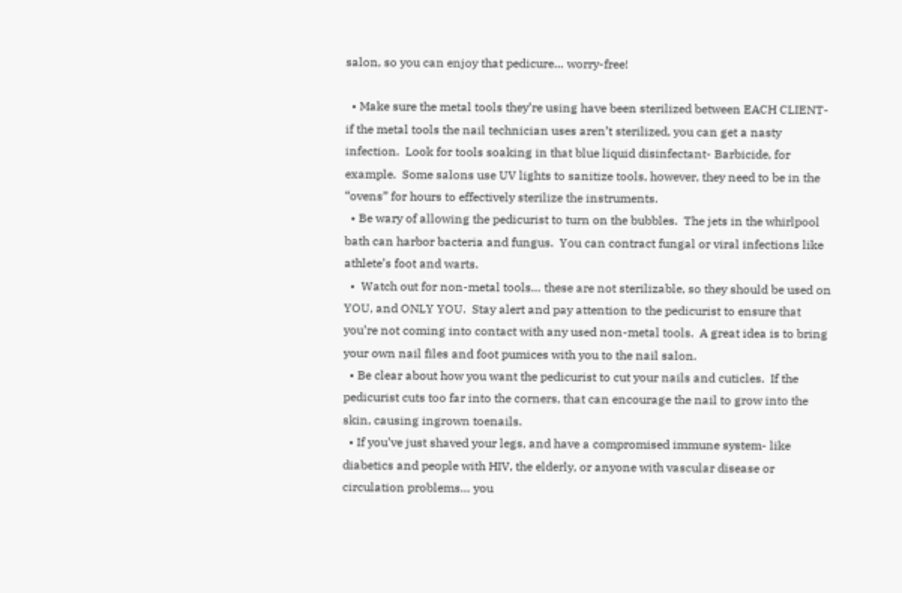salon, so you can enjoy that pedicure… worry-free!

  • Make sure the metal tools they’re using have been sterilized between EACH CLIENT- if the metal tools the nail technician uses aren’t sterilized, you can get a nasty infection.  Look for tools soaking in that blue liquid disinfectant- Barbicide, for example.  Some salons use UV lights to sanitize tools, however, they need to be in the “ovens” for hours to effectively sterilize the instruments.
  • Be wary of allowing the pedicurist to turn on the bubbles.  The jets in the whirlpool bath can harbor bacteria and fungus.  You can contract fungal or viral infections like athlete’s foot and warts.
  •  Watch out for non-metal tools… these are not sterilizable, so they should be used on YOU, and ONLY YOU.  Stay alert and pay attention to the pedicurist to ensure that you’re not coming into contact with any used non-metal tools.  A great idea is to bring your own nail files and foot pumices with you to the nail salon.
  • Be clear about how you want the pedicurist to cut your nails and cuticles.  If the pedicurist cuts too far into the corners, that can encourage the nail to grow into the skin, causing ingrown toenails.
  • If you’ve just shaved your legs, and have a compromised immune system- like diabetics and people with HIV, the elderly, or anyone with vascular disease or circulation problems… you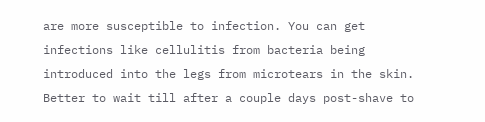are more susceptible to infection. You can get infections like cellulitis from bacteria being introduced into the legs from microtears in the skin.  Better to wait till after a couple days post-shave to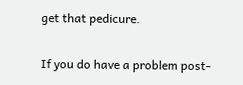get that pedicure.

If you do have a problem post-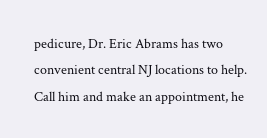pedicure, Dr. Eric Abrams has two convenient central NJ locations to help.  Call him and make an appointment, he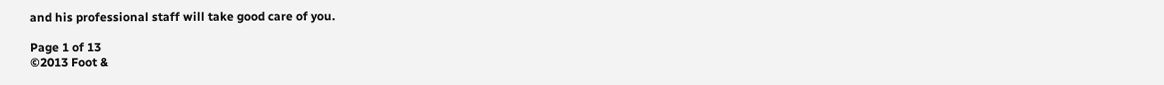and his professional staff will take good care of you.

Page 1 of 13
©2013 Foot &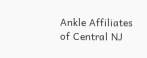Ankle Affiliates of Central NJ